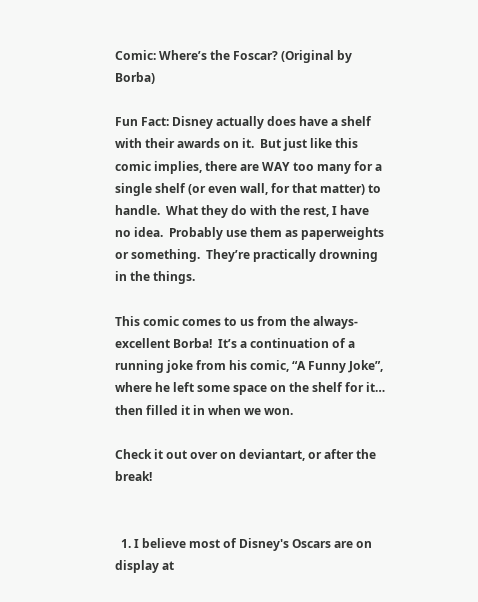Comic: Where’s the Foscar? (Original by Borba)

Fun Fact: Disney actually does have a shelf with their awards on it.  But just like this comic implies, there are WAY too many for a single shelf (or even wall, for that matter) to handle.  What they do with the rest, I have no idea.  Probably use them as paperweights or something.  They’re practically drowning in the things.

This comic comes to us from the always-excellent Borba!  It’s a continuation of a running joke from his comic, “A Funny Joke”, where he left some space on the shelf for it… then filled it in when we won.

Check it out over on deviantart, or after the break!


  1. I believe most of Disney's Oscars are on display at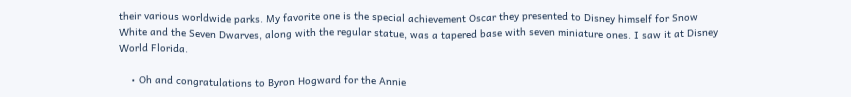their various worldwide parks. My favorite one is the special achievement Oscar they presented to Disney himself for Snow White and the Seven Dwarves, along with the regular statue, was a tapered base with seven miniature ones. I saw it at Disney World Florida.

    • Oh and congratulations to Byron Hogward for the Annie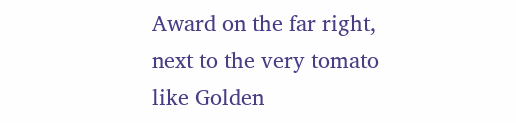Award on the far right, next to the very tomato like Golden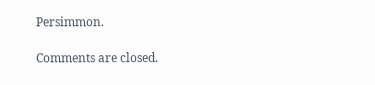Persimmon.

Comments are closed.